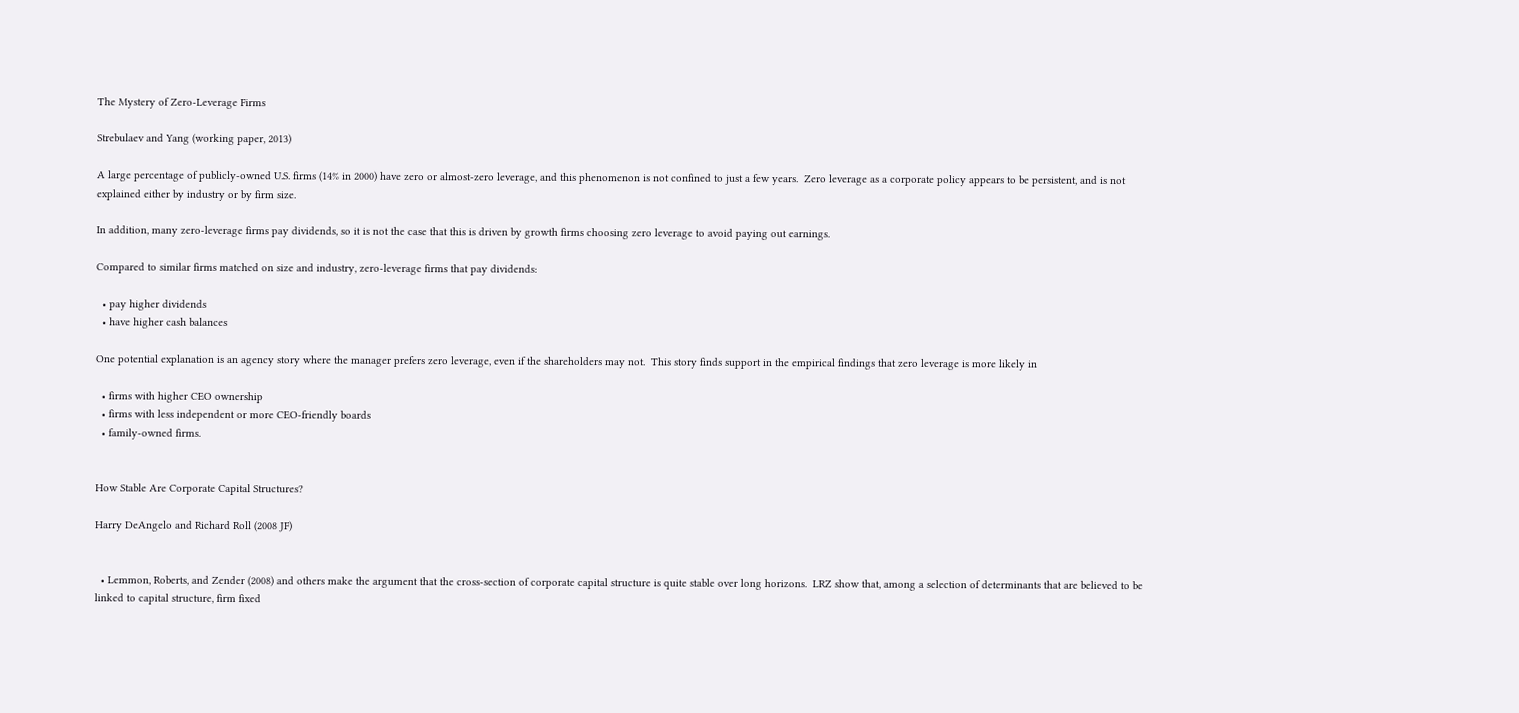The Mystery of Zero-Leverage Firms

Strebulaev and Yang (working paper, 2013)

A large percentage of publicly-owned U.S. firms (14% in 2000) have zero or almost-zero leverage, and this phenomenon is not confined to just a few years.  Zero leverage as a corporate policy appears to be persistent, and is not explained either by industry or by firm size.

In addition, many zero-leverage firms pay dividends, so it is not the case that this is driven by growth firms choosing zero leverage to avoid paying out earnings.

Compared to similar firms matched on size and industry, zero-leverage firms that pay dividends:

  • pay higher dividends
  • have higher cash balances

One potential explanation is an agency story where the manager prefers zero leverage, even if the shareholders may not.  This story finds support in the empirical findings that zero leverage is more likely in

  • firms with higher CEO ownership
  • firms with less independent or more CEO-friendly boards
  • family-owned firms.


How Stable Are Corporate Capital Structures?

Harry DeAngelo and Richard Roll (2008 JF)


  • Lemmon, Roberts, and Zender (2008) and others make the argument that the cross-section of corporate capital structure is quite stable over long horizons.  LRZ show that, among a selection of determinants that are believed to be linked to capital structure, firm fixed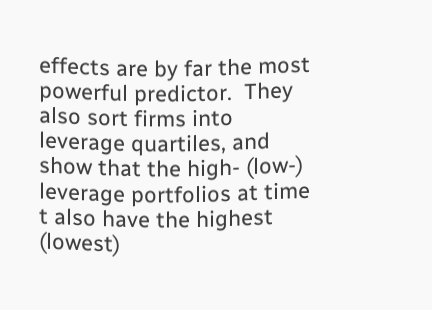effects are by far the most powerful predictor.  They also sort firms into leverage quartiles, and show that the high- (low-) leverage portfolios at time t also have the highest (lowest)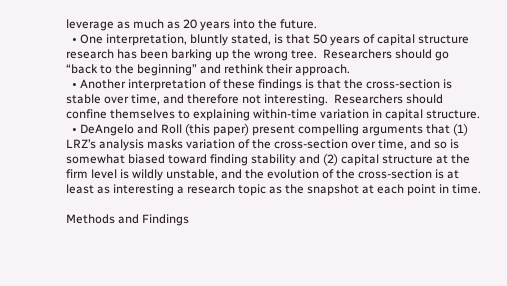leverage as much as 20 years into the future.
  • One interpretation, bluntly stated, is that 50 years of capital structure research has been barking up the wrong tree.  Researchers should go “back to the beginning” and rethink their approach.
  • Another interpretation of these findings is that the cross-section is stable over time, and therefore not interesting.  Researchers should confine themselves to explaining within-time variation in capital structure.
  • DeAngelo and Roll (this paper) present compelling arguments that (1) LRZ’s analysis masks variation of the cross-section over time, and so is somewhat biased toward finding stability and (2) capital structure at the firm level is wildly unstable, and the evolution of the cross-section is at least as interesting a research topic as the snapshot at each point in time.

Methods and Findings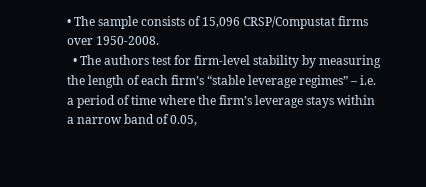• The sample consists of 15,096 CRSP/Compustat firms over 1950-2008.
  • The authors test for firm-level stability by measuring the length of each firm’s “stable leverage regimes” – i.e. a period of time where the firm’s leverage stays within a narrow band of 0.05,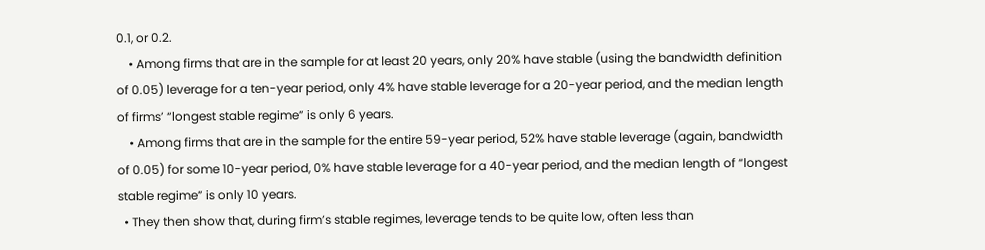0.1, or 0.2.
    • Among firms that are in the sample for at least 20 years, only 20% have stable (using the bandwidth definition of 0.05) leverage for a ten-year period, only 4% have stable leverage for a 20-year period, and the median length of firms’ “longest stable regime” is only 6 years.
    • Among firms that are in the sample for the entire 59-year period, 52% have stable leverage (again, bandwidth of 0.05) for some 10-year period, 0% have stable leverage for a 40-year period, and the median length of “longest stable regime” is only 10 years.
  • They then show that, during firm’s stable regimes, leverage tends to be quite low, often less than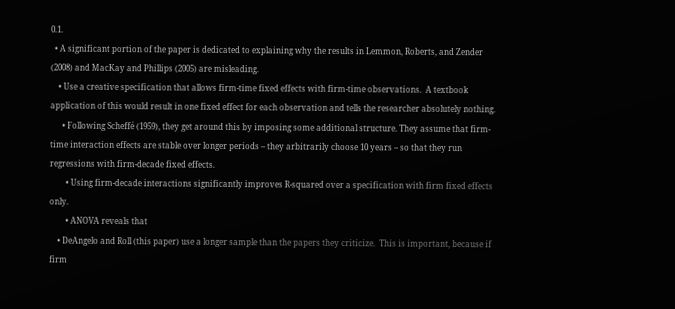0.1.
  • A significant portion of the paper is dedicated to explaining why the results in Lemmon, Roberts, and Zender (2008) and MacKay and Phillips (2005) are misleading.
    • Use a creative specification that allows firm-time fixed effects with firm-time observations.  A textbook application of this would result in one fixed effect for each observation and tells the researcher absolutely nothing.
      • Following Scheffé (1959), they get around this by imposing some additional structure. They assume that firm-time interaction effects are stable over longer periods – they arbitrarily choose 10 years – so that they run regressions with firm-decade fixed effects.
        • Using firm-decade interactions significantly improves R-squared over a specification with firm fixed effects only.
        • ANOVA reveals that
    • DeAngelo and Roll (this paper) use a longer sample than the papers they criticize.  This is important, because if firm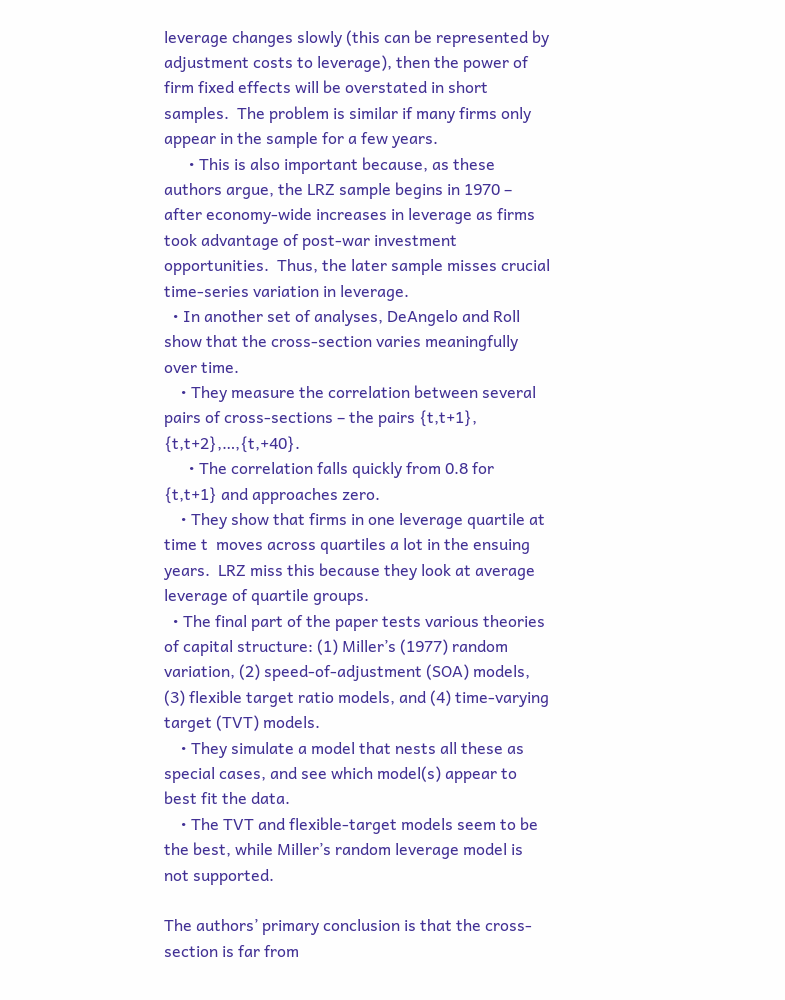leverage changes slowly (this can be represented by adjustment costs to leverage), then the power of firm fixed effects will be overstated in short samples.  The problem is similar if many firms only appear in the sample for a few years.
      • This is also important because, as these authors argue, the LRZ sample begins in 1970 – after economy-wide increases in leverage as firms took advantage of post-war investment opportunities.  Thus, the later sample misses crucial time-series variation in leverage.
  • In another set of analyses, DeAngelo and Roll show that the cross-section varies meaningfully over time.
    • They measure the correlation between several pairs of cross-sections – the pairs {t,t+1}, {t,t+2},…,{t,+40}.
      • The correlation falls quickly from 0.8 for {t,t+1} and approaches zero.
    • They show that firms in one leverage quartile at time t  moves across quartiles a lot in the ensuing years.  LRZ miss this because they look at average leverage of quartile groups.
  • The final part of the paper tests various theories of capital structure: (1) Miller’s (1977) random variation, (2) speed-of-adjustment (SOA) models, (3) flexible target ratio models, and (4) time-varying target (TVT) models.
    • They simulate a model that nests all these as special cases, and see which model(s) appear to best fit the data.
    • The TVT and flexible-target models seem to be the best, while Miller’s random leverage model is not supported.

The authors’ primary conclusion is that the cross-section is far from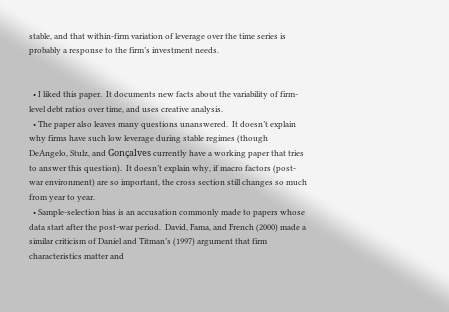stable, and that within-firm variation of leverage over the time series is probably a response to the firm’s investment needs.


  • I liked this paper.  It documents new facts about the variability of firm-level debt ratios over time, and uses creative analysis.
  • The paper also leaves many questions unanswered.  It doesn’t explain why firms have such low leverage during stable regimes (though DeAngelo, Stulz, and Gonçalves currently have a working paper that tries to answer this question).  It doesn’t explain why, if macro factors (post-war environment) are so important, the cross section still changes so much from year to year.
  • Sample-selection bias is an accusation commonly made to papers whose data start after the post-war period.  David, Fama, and French (2000) made a similar criticism of Daniel and Titman’s (1997) argument that firm characteristics matter and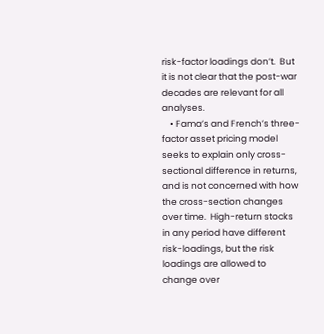risk-factor loadings don’t.  But it is not clear that the post-war decades are relevant for all analyses.
    • Fama’s and French’s three-factor asset pricing model seeks to explain only cross-sectional difference in returns, and is not concerned with how the cross-section changes over time.  High-return stocks in any period have different risk-loadings, but the risk loadings are allowed to change over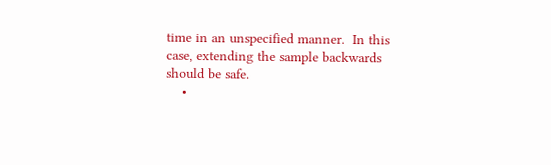time in an unspecified manner.  In this case, extending the sample backwards should be safe.
    •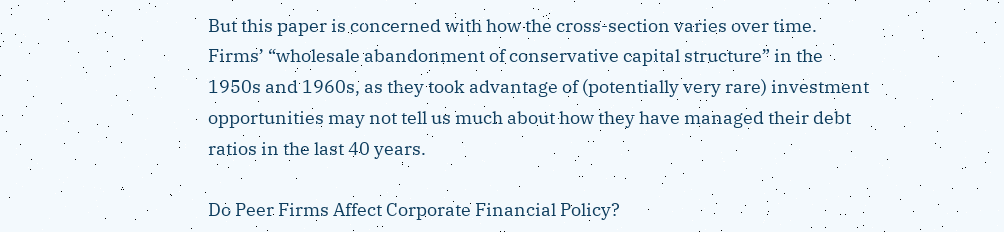But this paper is concerned with how the cross-section varies over time.  Firms’ “wholesale abandonment of conservative capital structure” in the 1950s and 1960s, as they took advantage of (potentially very rare) investment opportunities may not tell us much about how they have managed their debt ratios in the last 40 years.

Do Peer Firms Affect Corporate Financial Policy?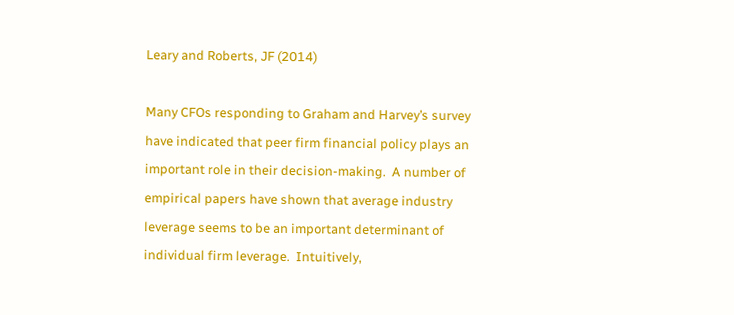Leary and Roberts, JF (2014)

Many CFOs responding to Graham and Harvey’s survey have indicated that peer firm financial policy plays an important role in their decision-making.  A number of empirical papers have shown that average industry leverage seems to be an important determinant of individual firm leverage.  Intuitively,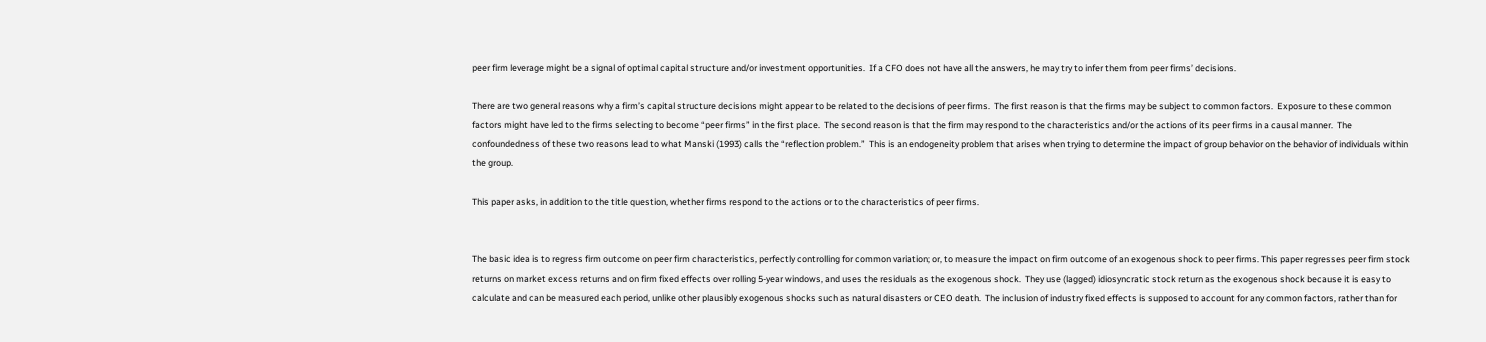peer firm leverage might be a signal of optimal capital structure and/or investment opportunities.  If a CFO does not have all the answers, he may try to infer them from peer firms’ decisions.

There are two general reasons why a firm’s capital structure decisions might appear to be related to the decisions of peer firms.  The first reason is that the firms may be subject to common factors.  Exposure to these common factors might have led to the firms selecting to become “peer firms” in the first place.  The second reason is that the firm may respond to the characteristics and/or the actions of its peer firms in a causal manner.  The confoundedness of these two reasons lead to what Manski (1993) calls the “reflection problem.”  This is an endogeneity problem that arises when trying to determine the impact of group behavior on the behavior of individuals within the group.

This paper asks, in addition to the title question, whether firms respond to the actions or to the characteristics of peer firms.


The basic idea is to regress firm outcome on peer firm characteristics, perfectly controlling for common variation; or, to measure the impact on firm outcome of an exogenous shock to peer firms. This paper regresses peer firm stock returns on market excess returns and on firm fixed effects over rolling 5-year windows, and uses the residuals as the exogenous shock.  They use (lagged) idiosyncratic stock return as the exogenous shock because it is easy to calculate and can be measured each period, unlike other plausibly exogenous shocks such as natural disasters or CEO death.  The inclusion of industry fixed effects is supposed to account for any common factors, rather than for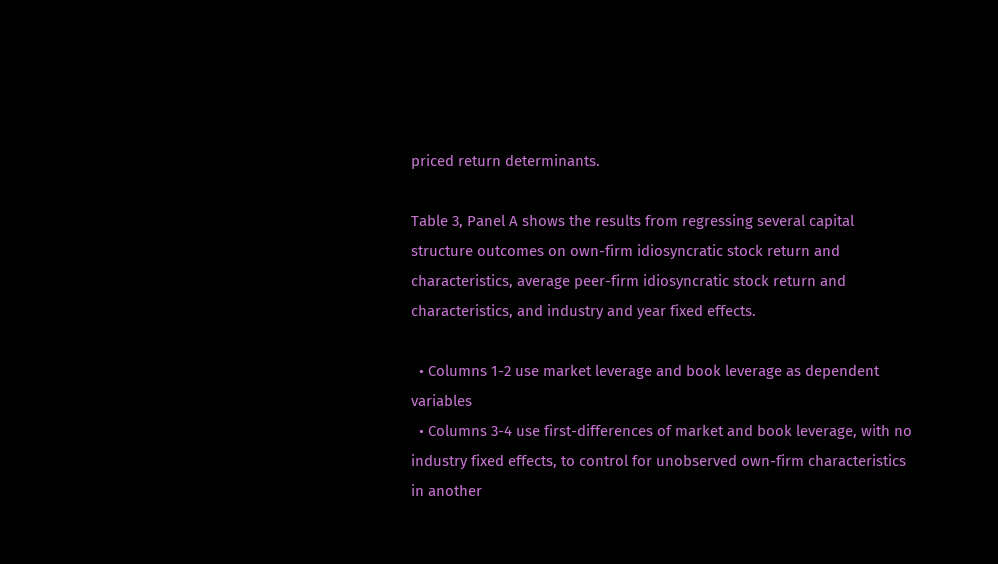priced return determinants.

Table 3, Panel A shows the results from regressing several capital structure outcomes on own-firm idiosyncratic stock return and characteristics, average peer-firm idiosyncratic stock return and characteristics, and industry and year fixed effects.

  • Columns 1-2 use market leverage and book leverage as dependent variables
  • Columns 3-4 use first-differences of market and book leverage, with no industry fixed effects, to control for unobserved own-firm characteristics in another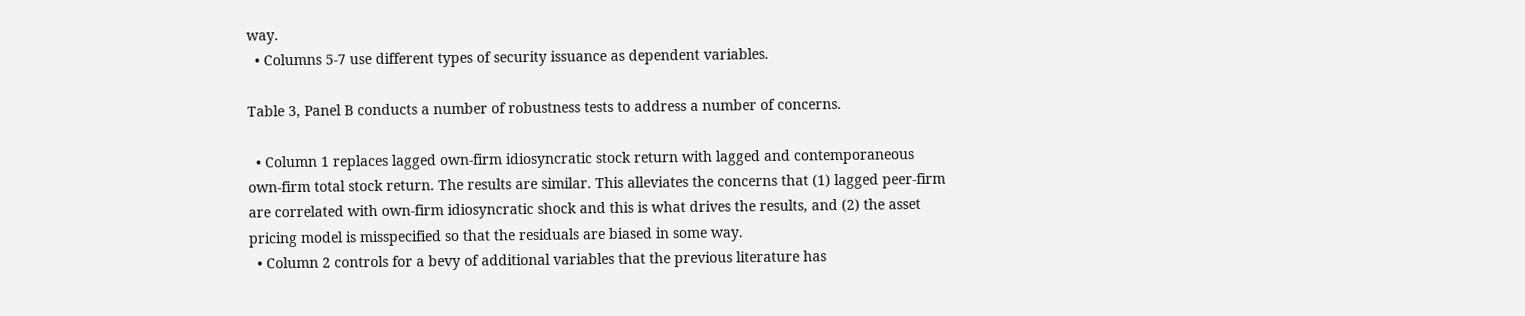way.
  • Columns 5-7 use different types of security issuance as dependent variables.

Table 3, Panel B conducts a number of robustness tests to address a number of concerns.

  • Column 1 replaces lagged own-firm idiosyncratic stock return with lagged and contemporaneous own-firm total stock return. The results are similar. This alleviates the concerns that (1) lagged peer-firm are correlated with own-firm idiosyncratic shock and this is what drives the results, and (2) the asset pricing model is misspecified so that the residuals are biased in some way.
  • Column 2 controls for a bevy of additional variables that the previous literature has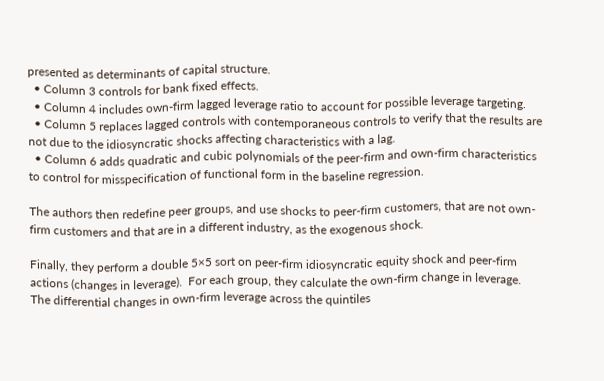presented as determinants of capital structure.
  • Column 3 controls for bank fixed effects.
  • Column 4 includes own-firm lagged leverage ratio to account for possible leverage targeting.
  • Column 5 replaces lagged controls with contemporaneous controls to verify that the results are not due to the idiosyncratic shocks affecting characteristics with a lag.
  • Column 6 adds quadratic and cubic polynomials of the peer-firm and own-firm characteristics to control for misspecification of functional form in the baseline regression.

The authors then redefine peer groups, and use shocks to peer-firm customers, that are not own-firm customers and that are in a different industry, as the exogenous shock.

Finally, they perform a double 5×5 sort on peer-firm idiosyncratic equity shock and peer-firm actions (changes in leverage).  For each group, they calculate the own-firm change in leverage.  The differential changes in own-firm leverage across the quintiles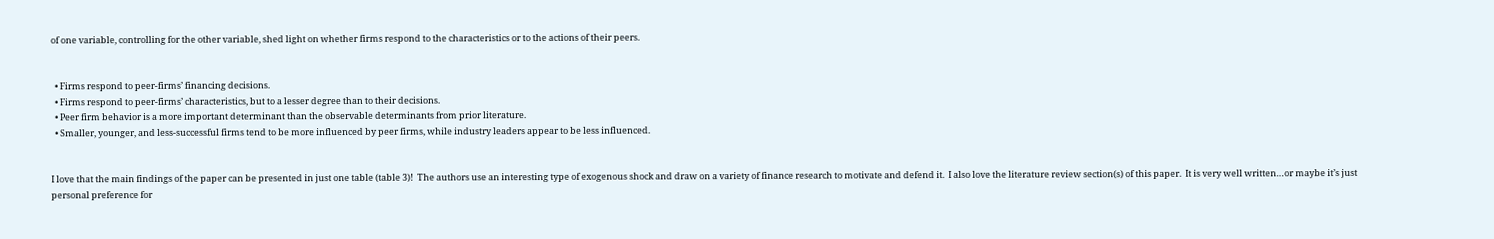of one variable, controlling for the other variable, shed light on whether firms respond to the characteristics or to the actions of their peers.


  • Firms respond to peer-firms’ financing decisions.
  • Firms respond to peer-firms’ characteristics, but to a lesser degree than to their decisions.
  • Peer firm behavior is a more important determinant than the observable determinants from prior literature.
  • Smaller, younger, and less-successful firms tend to be more influenced by peer firms, while industry leaders appear to be less influenced.


I love that the main findings of the paper can be presented in just one table (table 3)!  The authors use an interesting type of exogenous shock and draw on a variety of finance research to motivate and defend it.  I also love the literature review section(s) of this paper.  It is very well written…or maybe it’s just personal preference for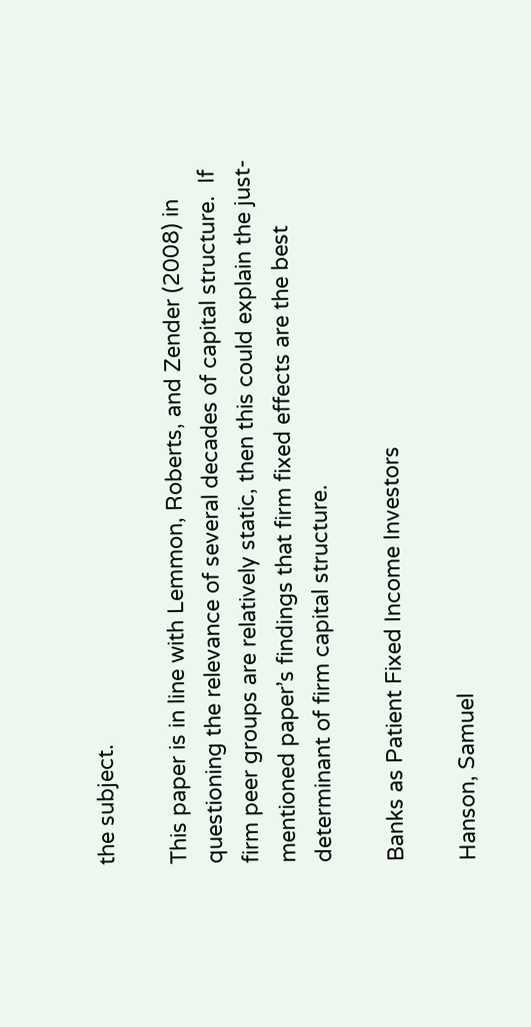the subject.

This paper is in line with Lemmon, Roberts, and Zender (2008) in questioning the relevance of several decades of capital structure.  If firm peer groups are relatively static, then this could explain the just-mentioned paper’s findings that firm fixed effects are the best determinant of firm capital structure.

Banks as Patient Fixed Income Investors

Hanson, Samuel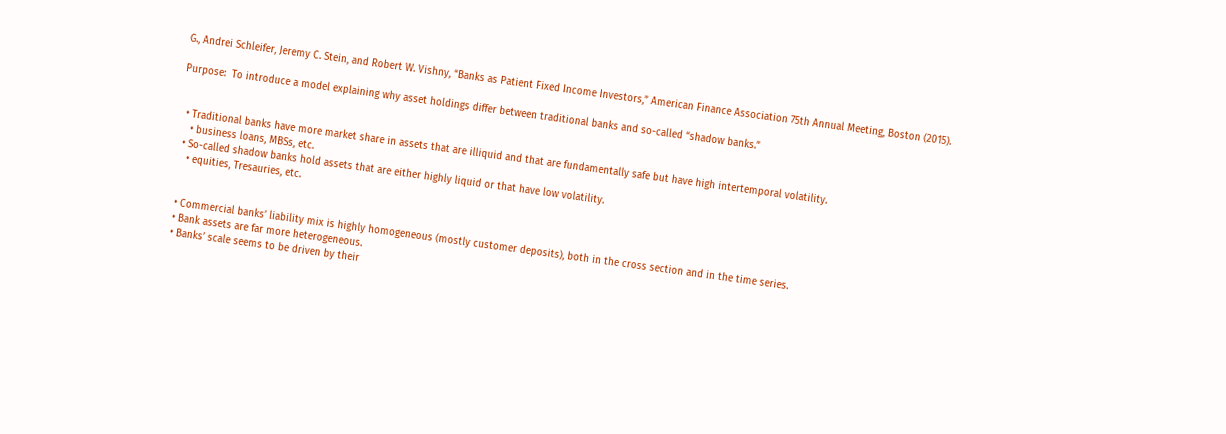G., Andrei Schleifer, Jeremy C. Stein, and Robert W. Vishny, “Banks as Patient Fixed Income Investors,” American Finance Association 75th Annual Meeting, Boston (2015).

Purpose:  To introduce a model explaining why asset holdings differ between traditional banks and so-called “shadow banks.”


  • Traditional banks have more market share in assets that are illiquid and that are fundamentally safe but have high intertemporal volatility.
    • business loans, MBSs, etc.
  • So-called shadow banks hold assets that are either highly liquid or that have low volatility.
    • equities, Tresauries, etc.


  • Commercial banks’ liability mix is highly homogeneous (mostly customer deposits), both in the cross section and in the time series.
  • Bank assets are far more heterogeneous.
  • Banks’ scale seems to be driven by their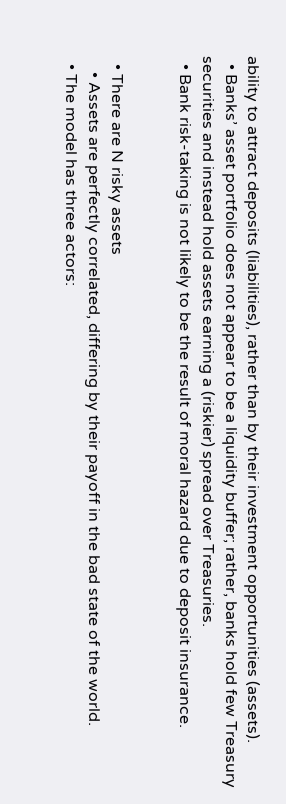ability to attract deposits (liabilities), rather than by their investment opportunities (assets).
  • Banks’ asset portfolio does not appear to be a liquidity buffer; rather, banks hold few Treasury securities and instead hold assets earning a (riskier) spread over Treasuries.
  • Bank risk-taking is not likely to be the result of moral hazard due to deposit insurance.


  • There are N risky assets
    • Assets are perfectly correlated, differing by their payoff in the bad state of the world.
  • The model has three actors: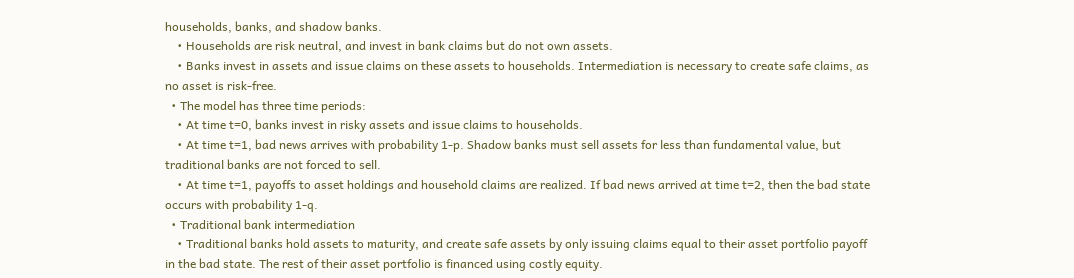households, banks, and shadow banks.
    • Households are risk neutral, and invest in bank claims but do not own assets.
    • Banks invest in assets and issue claims on these assets to households. Intermediation is necessary to create safe claims, as no asset is risk-free.
  • The model has three time periods:
    • At time t=0, banks invest in risky assets and issue claims to households.
    • At time t=1, bad news arrives with probability 1-p. Shadow banks must sell assets for less than fundamental value, but traditional banks are not forced to sell.
    • At time t=1, payoffs to asset holdings and household claims are realized. If bad news arrived at time t=2, then the bad state occurs with probability 1-q.
  • Traditional bank intermediation
    • Traditional banks hold assets to maturity, and create safe assets by only issuing claims equal to their asset portfolio payoff in the bad state. The rest of their asset portfolio is financed using costly equity.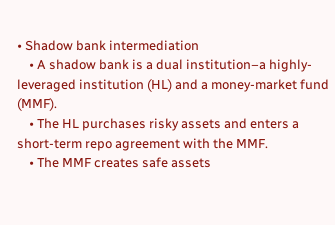• Shadow bank intermediation
    • A shadow bank is a dual institution–a highly-leveraged institution (HL) and a money-market fund (MMF).
    • The HL purchases risky assets and enters a short-term repo agreement with the MMF.
    • The MMF creates safe assets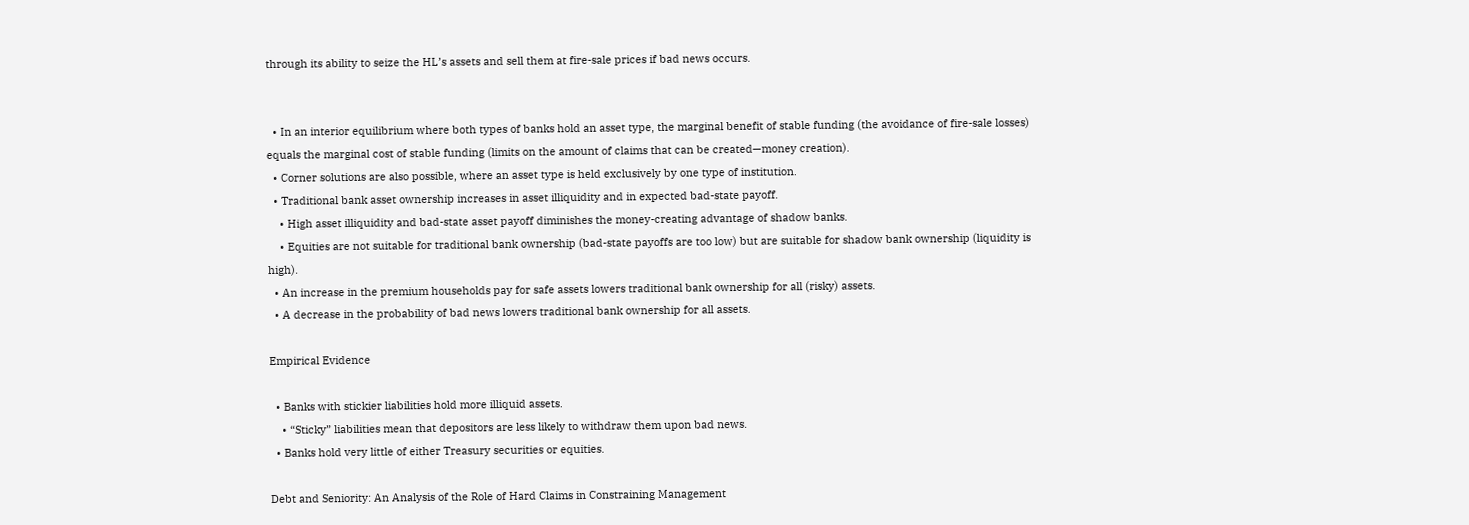through its ability to seize the HL’s assets and sell them at fire-sale prices if bad news occurs.


  • In an interior equilibrium where both types of banks hold an asset type, the marginal benefit of stable funding (the avoidance of fire-sale losses) equals the marginal cost of stable funding (limits on the amount of claims that can be created—money creation).
  • Corner solutions are also possible, where an asset type is held exclusively by one type of institution.
  • Traditional bank asset ownership increases in asset illiquidity and in expected bad-state payoff.
    • High asset illiquidity and bad-state asset payoff diminishes the money-creating advantage of shadow banks.
    • Equities are not suitable for traditional bank ownership (bad-state payoffs are too low) but are suitable for shadow bank ownership (liquidity is high).
  • An increase in the premium households pay for safe assets lowers traditional bank ownership for all (risky) assets.
  • A decrease in the probability of bad news lowers traditional bank ownership for all assets.

Empirical Evidence

  • Banks with stickier liabilities hold more illiquid assets.
    • “Sticky” liabilities mean that depositors are less likely to withdraw them upon bad news.
  • Banks hold very little of either Treasury securities or equities.

Debt and Seniority: An Analysis of the Role of Hard Claims in Constraining Management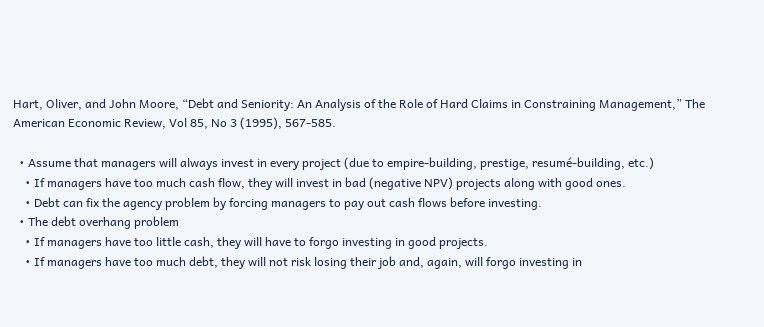Hart, Oliver, and John Moore, “Debt and Seniority: An Analysis of the Role of Hard Claims in Constraining Management,” The American Economic Review, Vol 85, No 3 (1995), 567-585.

  • Assume that managers will always invest in every project (due to empire-building, prestige, resumé-building, etc.)
    • If managers have too much cash flow, they will invest in bad (negative NPV) projects along with good ones.
    • Debt can fix the agency problem by forcing managers to pay out cash flows before investing.
  • The debt overhang problem
    • If managers have too little cash, they will have to forgo investing in good projects.
    • If managers have too much debt, they will not risk losing their job and, again, will forgo investing in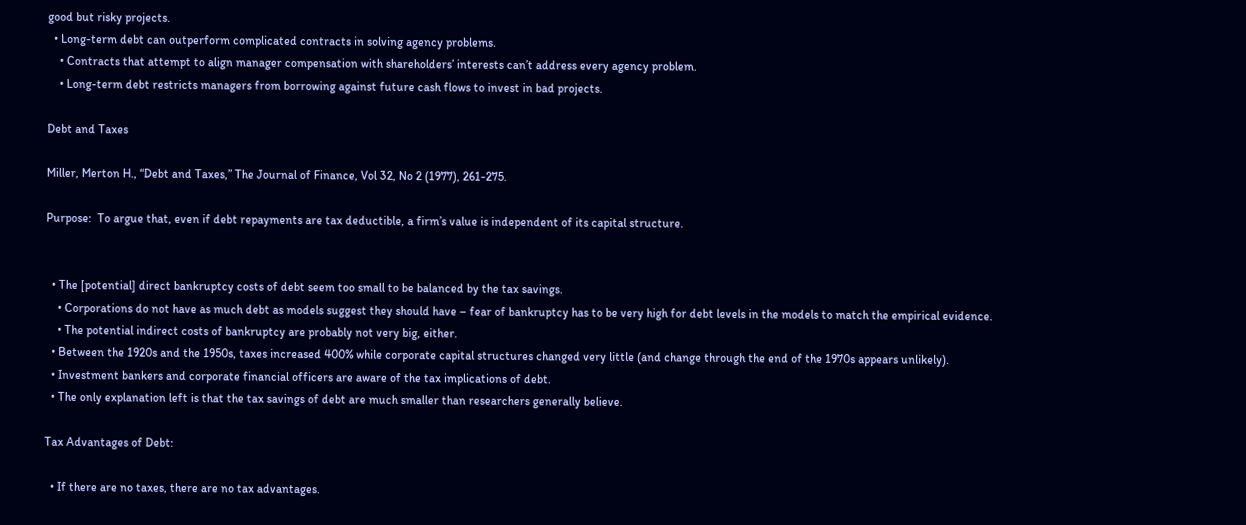good but risky projects.
  • Long-term debt can outperform complicated contracts in solving agency problems.
    • Contracts that attempt to align manager compensation with shareholders’ interests can’t address every agency problem.
    • Long-term debt restricts managers from borrowing against future cash flows to invest in bad projects.

Debt and Taxes

Miller, Merton H., “Debt and Taxes,” The Journal of Finance, Vol 32, No 2 (1977), 261-275.

Purpose:  To argue that, even if debt repayments are tax deductible, a firm’s value is independent of its capital structure.


  • The [potential] direct bankruptcy costs of debt seem too small to be balanced by the tax savings.
    • Corporations do not have as much debt as models suggest they should have – fear of bankruptcy has to be very high for debt levels in the models to match the empirical evidence.
    • The potential indirect costs of bankruptcy are probably not very big, either.
  • Between the 1920s and the 1950s, taxes increased 400% while corporate capital structures changed very little (and change through the end of the 1970s appears unlikely).
  • Investment bankers and corporate financial officers are aware of the tax implications of debt.
  • The only explanation left is that the tax savings of debt are much smaller than researchers generally believe.

Tax Advantages of Debt:

  • If there are no taxes, there are no tax advantages.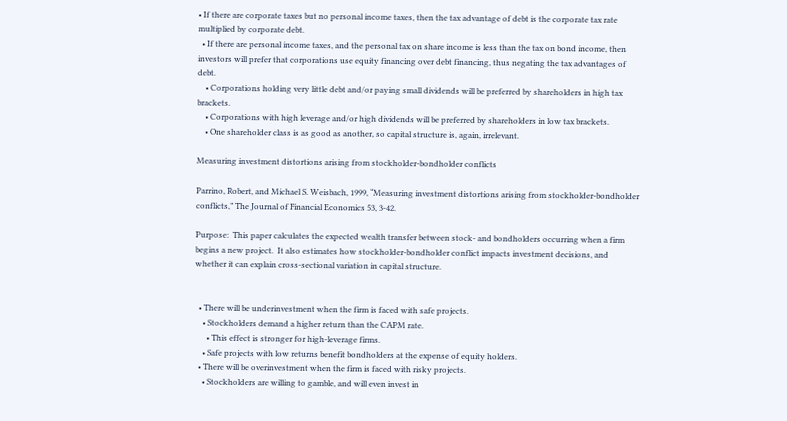• If there are corporate taxes but no personal income taxes, then the tax advantage of debt is the corporate tax rate multiplied by corporate debt.
  • If there are personal income taxes, and the personal tax on share income is less than the tax on bond income, then investors will prefer that corporations use equity financing over debt financing, thus negating the tax advantages of debt.
    • Corporations holding very little debt and/or paying small dividends will be preferred by shareholders in high tax brackets.
    • Corporations with high leverage and/or high dividends will be preferred by shareholders in low tax brackets.
    • One shareholder class is as good as another, so capital structure is, again, irrelevant.

Measuring investment distortions arising from stockholder-bondholder conflicts

Parrino, Robert, and Michael S. Weisbach, 1999, “Measuring investment distortions arising from stockholder-bondholder conflicts,” The Journal of Financial Economics 53, 3-42.

Purpose:  This paper calculates the expected wealth transfer between stock- and bondholders occurring when a firm begins a new project.  It also estimates how stockholder-bondholder conflict impacts investment decisions, and whether it can explain cross-sectional variation in capital structure.


  • There will be underinvestment when the firm is faced with safe projects.
    • Stockholders demand a higher return than the CAPM rate.
      • This effect is stronger for high-leverage firms.
    • Safe projects with low returns benefit bondholders at the expense of equity holders.
  • There will be overinvestment when the firm is faced with risky projects.
    • Stockholders are willing to gamble, and will even invest in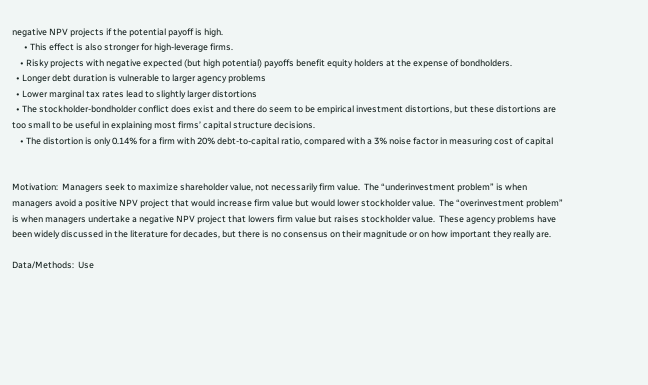negative NPV projects if the potential payoff is high.
      • This effect is also stronger for high-leverage firms.
    • Risky projects with negative expected (but high potential) payoffs benefit equity holders at the expense of bondholders.
  • Longer debt duration is vulnerable to larger agency problems
  • Lower marginal tax rates lead to slightly larger distortions
  • The stockholder-bondholder conflict does exist and there do seem to be empirical investment distortions, but these distortions are too small to be useful in explaining most firms’ capital structure decisions.
    • The distortion is only 0.14% for a firm with 20% debt-to-capital ratio, compared with a 3% noise factor in measuring cost of capital


Motivation:  Managers seek to maximize shareholder value, not necessarily firm value.  The “underinvestment problem” is when managers avoid a positive NPV project that would increase firm value but would lower stockholder value.  The “overinvestment problem” is when managers undertake a negative NPV project that lowers firm value but raises stockholder value.  These agency problems have been widely discussed in the literature for decades, but there is no consensus on their magnitude or on how important they really are.

Data/Methods:  Use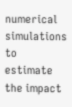numerical simulations to estimate the impact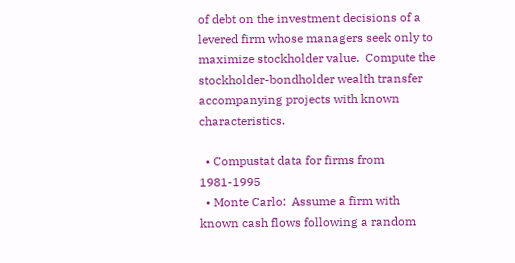of debt on the investment decisions of a levered firm whose managers seek only to maximize stockholder value.  Compute the stockholder-bondholder wealth transfer accompanying projects with known characteristics.

  • Compustat data for firms from 1981-1995
  • Monte Carlo:  Assume a firm with known cash flows following a random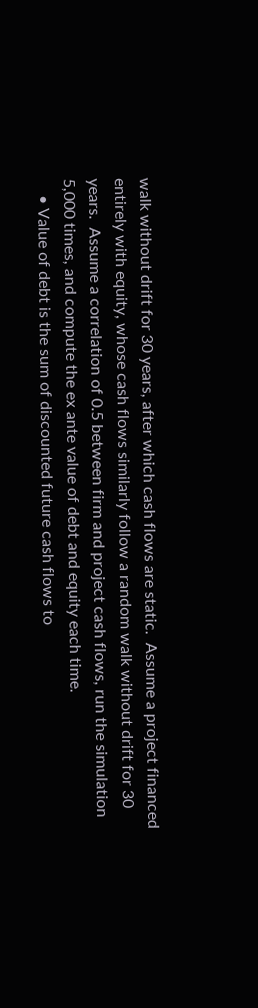walk without drift for 30 years, after which cash flows are static.  Assume a project financed entirely with equity, whose cash flows similarly follow a random walk without drift for 30 years.  Assume a correlation of 0.5 between firm and project cash flows, run the simulation 5,000 times, and compute the ex ante value of debt and equity each time.
    • Value of debt is the sum of discounted future cash flows to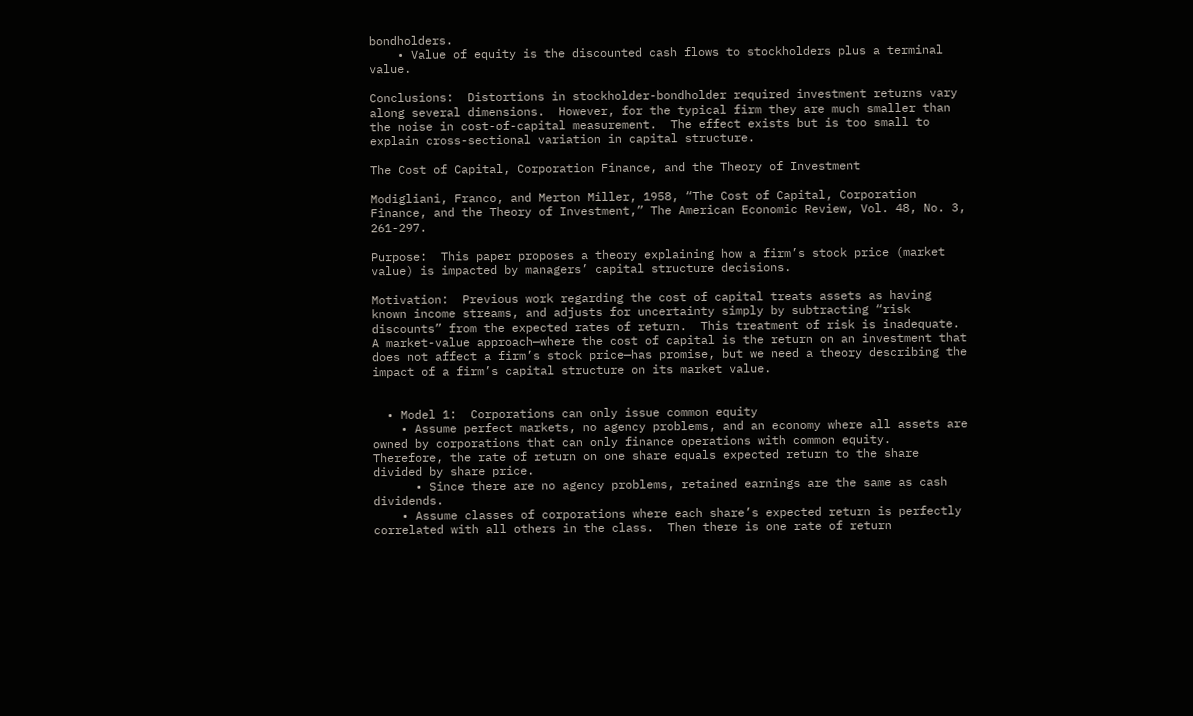bondholders.
    • Value of equity is the discounted cash flows to stockholders plus a terminal value.

Conclusions:  Distortions in stockholder-bondholder required investment returns vary along several dimensions.  However, for the typical firm they are much smaller than the noise in cost-of-capital measurement.  The effect exists but is too small to explain cross-sectional variation in capital structure.

The Cost of Capital, Corporation Finance, and the Theory of Investment

Modigliani, Franco, and Merton Miller, 1958, “The Cost of Capital, Corporation Finance, and the Theory of Investment,” The American Economic Review, Vol. 48, No. 3, 261-297.

Purpose:  This paper proposes a theory explaining how a firm’s stock price (market value) is impacted by managers’ capital structure decisions.

Motivation:  Previous work regarding the cost of capital treats assets as having known income streams, and adjusts for uncertainty simply by subtracting “risk discounts” from the expected rates of return.  This treatment of risk is inadequate.  A market-value approach—where the cost of capital is the return on an investment that does not affect a firm’s stock price—has promise, but we need a theory describing the impact of a firm’s capital structure on its market value.


  • Model 1:  Corporations can only issue common equity
    • Assume perfect markets, no agency problems, and an economy where all assets are owned by corporations that can only finance operations with common equity.  Therefore, the rate of return on one share equals expected return to the share divided by share price.
      • Since there are no agency problems, retained earnings are the same as cash dividends.
    • Assume classes of corporations where each share’s expected return is perfectly correlated with all others in the class.  Then there is one rate of return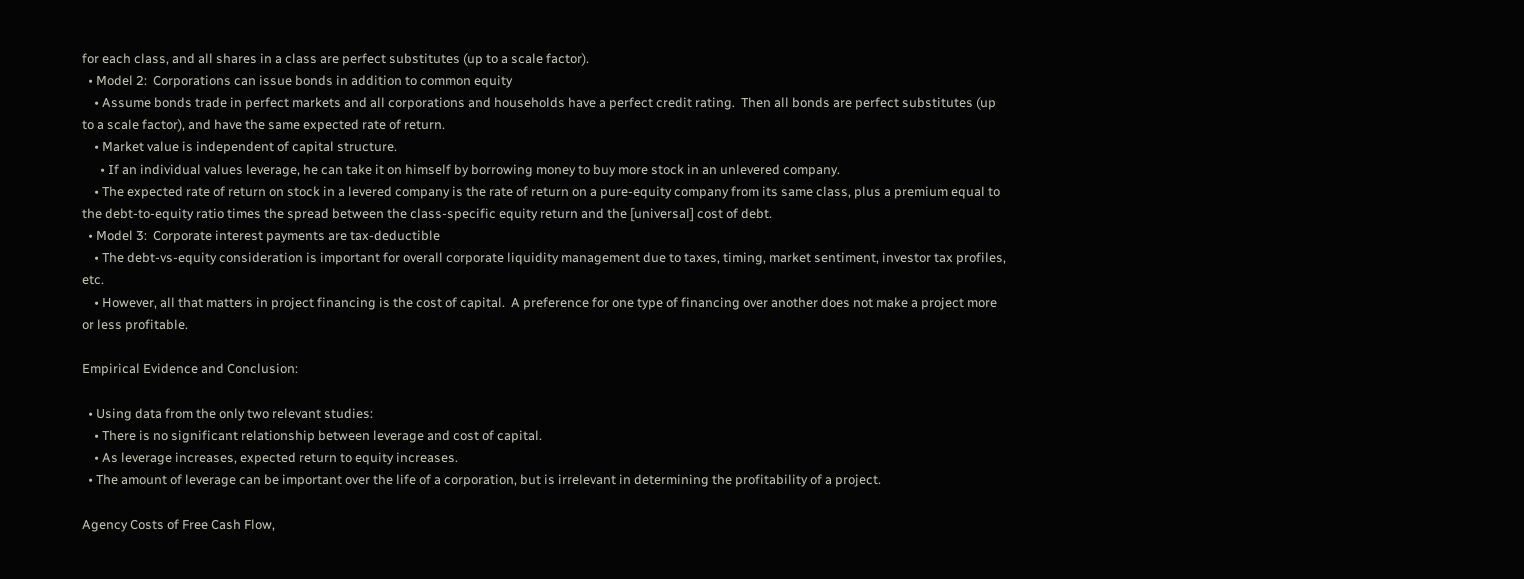for each class, and all shares in a class are perfect substitutes (up to a scale factor).
  • Model 2:  Corporations can issue bonds in addition to common equity
    • Assume bonds trade in perfect markets and all corporations and households have a perfect credit rating.  Then all bonds are perfect substitutes (up to a scale factor), and have the same expected rate of return.
    • Market value is independent of capital structure.
      • If an individual values leverage, he can take it on himself by borrowing money to buy more stock in an unlevered company.
    • The expected rate of return on stock in a levered company is the rate of return on a pure-equity company from its same class, plus a premium equal to the debt-to-equity ratio times the spread between the class-specific equity return and the [universal] cost of debt.
  • Model 3:  Corporate interest payments are tax-deductible
    • The debt-vs-equity consideration is important for overall corporate liquidity management due to taxes, timing, market sentiment, investor tax profiles, etc.
    • However, all that matters in project financing is the cost of capital.  A preference for one type of financing over another does not make a project more or less profitable.

Empirical Evidence and Conclusion:

  • Using data from the only two relevant studies:
    • There is no significant relationship between leverage and cost of capital.
    • As leverage increases, expected return to equity increases.
  • The amount of leverage can be important over the life of a corporation, but is irrelevant in determining the profitability of a project.

Agency Costs of Free Cash Flow,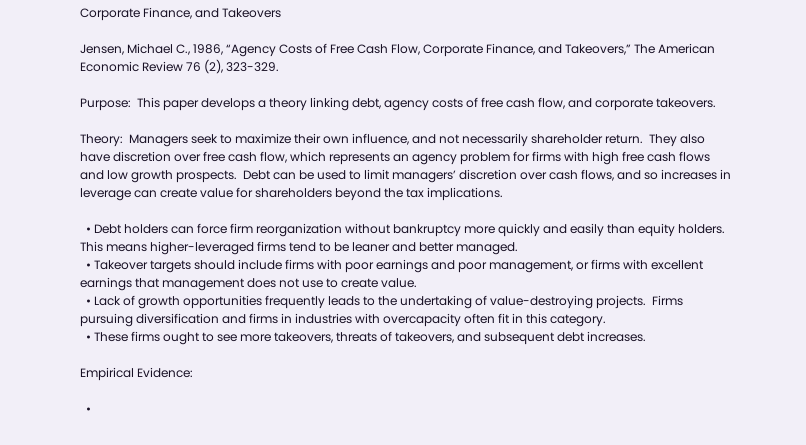Corporate Finance, and Takeovers

Jensen, Michael C., 1986, “Agency Costs of Free Cash Flow, Corporate Finance, and Takeovers,” The American Economic Review 76 (2), 323-329.

Purpose:  This paper develops a theory linking debt, agency costs of free cash flow, and corporate takeovers.

Theory:  Managers seek to maximize their own influence, and not necessarily shareholder return.  They also have discretion over free cash flow, which represents an agency problem for firms with high free cash flows and low growth prospects.  Debt can be used to limit managers’ discretion over cash flows, and so increases in leverage can create value for shareholders beyond the tax implications.

  • Debt holders can force firm reorganization without bankruptcy more quickly and easily than equity holders.  This means higher-leveraged firms tend to be leaner and better managed.
  • Takeover targets should include firms with poor earnings and poor management, or firms with excellent earnings that management does not use to create value.
  • Lack of growth opportunities frequently leads to the undertaking of value-destroying projects.  Firms pursuing diversification and firms in industries with overcapacity often fit in this category.
  • These firms ought to see more takeovers, threats of takeovers, and subsequent debt increases.

Empirical Evidence:

  •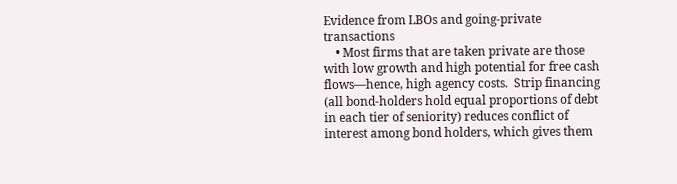Evidence from LBOs and going-private transactions
    • Most firms that are taken private are those with low growth and high potential for free cash flows—hence, high agency costs.  Strip financing (all bond-holders hold equal proportions of debt in each tier of seniority) reduces conflict of interest among bond holders, which gives them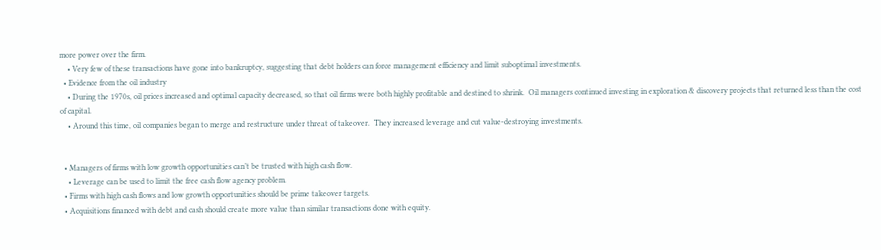more power over the firm.
    • Very few of these transactions have gone into bankruptcy, suggesting that debt holders can force management efficiency and limit suboptimal investments.
  • Evidence from the oil industry
    • During the 1970s, oil prices increased and optimal capacity decreased, so that oil firms were both highly profitable and destined to shrink.  Oil managers continued investing in exploration & discovery projects that returned less than the cost of capital.
    • Around this time, oil companies began to merge and restructure under threat of takeover.  They increased leverage and cut value-destroying investments.


  • Managers of firms with low growth opportunities can’t be trusted with high cash flow.
    • Leverage can be used to limit the free cash flow agency problem.
  • Firms with high cash flows and low growth opportunities should be prime takeover targets.
  • Acquisitions financed with debt and cash should create more value than similar transactions done with equity.